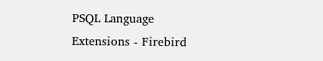PSQL Language Extensions - Firebird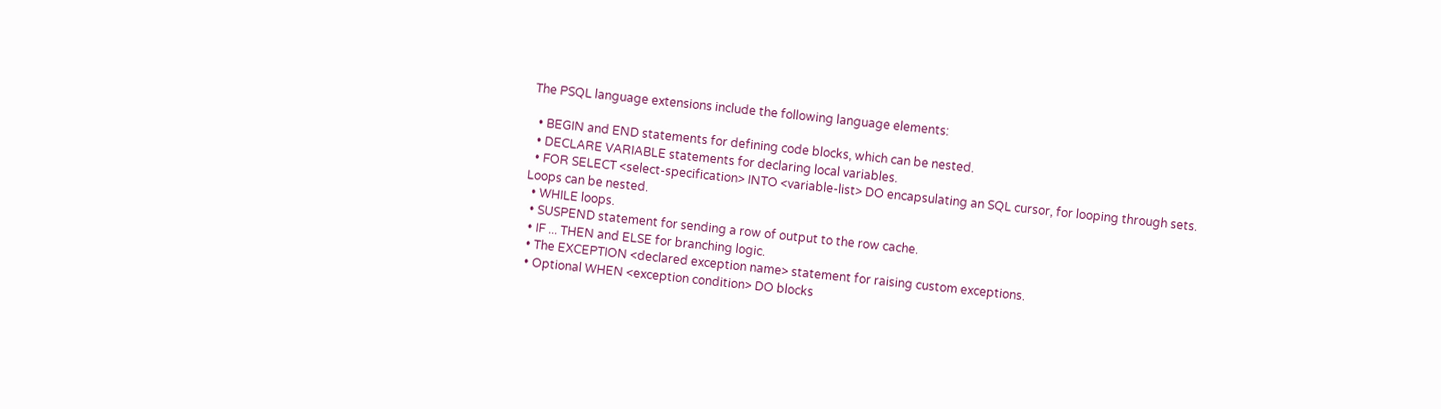The PSQL language extensions include the following language elements:

  • BEGIN and END statements for defining code blocks, which can be nested.
  • DECLARE VARIABLE statements for declaring local variables.
  • FOR SELECT <select-specification> INTO <variable-list> DO encapsulating an SQL cursor, for looping through sets. Loops can be nested.
  • WHILE loops.
  • SUSPEND statement for sending a row of output to the row cache.
  • IF ... THEN and ELSE for branching logic.
  • The EXCEPTION <declared exception name> statement for raising custom exceptions.
  • Optional WHEN <exception condition> DO blocks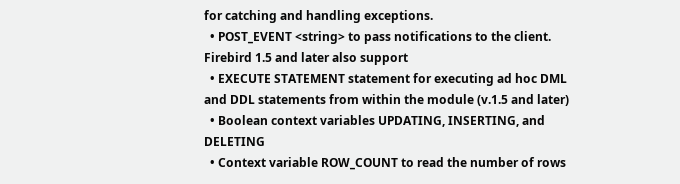for catching and handling exceptions.
  • POST_EVENT <string> to pass notifications to the client. Firebird 1.5 and later also support
  • EXECUTE STATEMENT statement for executing ad hoc DML and DDL statements from within the module (v.1.5 and later)
  • Boolean context variables UPDATING, INSERTING, and DELETING
  • Context variable ROW_COUNT to read the number of rows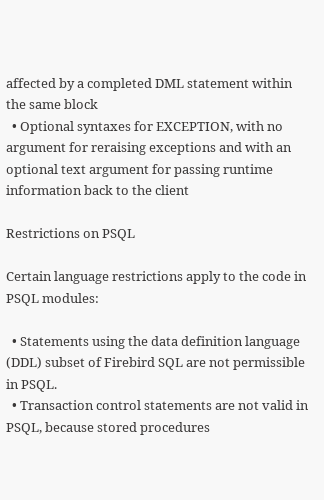affected by a completed DML statement within the same block
  • Optional syntaxes for EXCEPTION, with no argument for reraising exceptions and with an optional text argument for passing runtime information back to the client

Restrictions on PSQL

Certain language restrictions apply to the code in PSQL modules:

  • Statements using the data definition language (DDL) subset of Firebird SQL are not permissible in PSQL.
  • Transaction control statements are not valid in PSQL, because stored procedures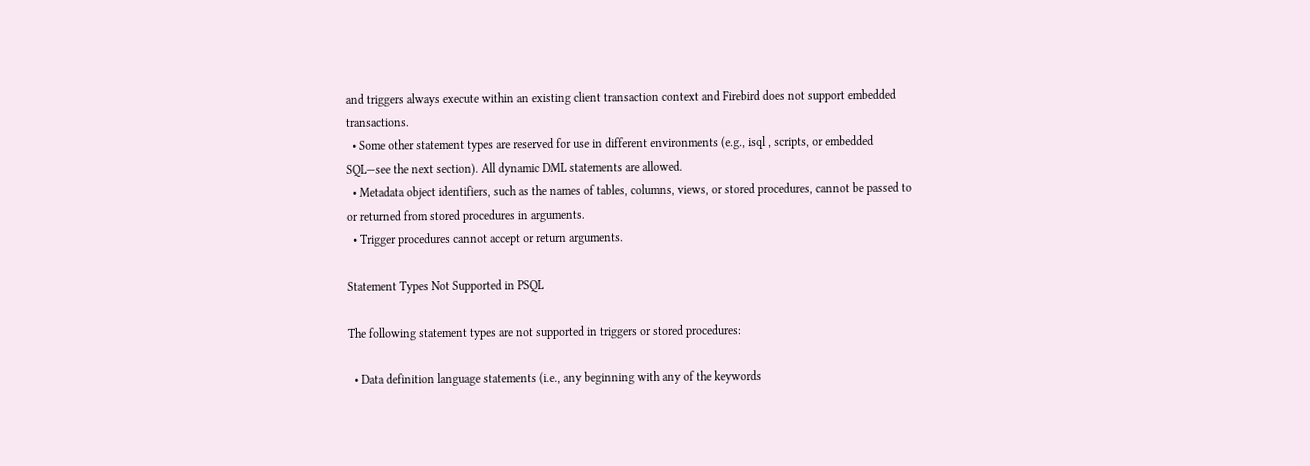and triggers always execute within an existing client transaction context and Firebird does not support embedded transactions.
  • Some other statement types are reserved for use in different environments (e.g., isql , scripts, or embedded SQL—see the next section). All dynamic DML statements are allowed.
  • Metadata object identifiers, such as the names of tables, columns, views, or stored procedures, cannot be passed to or returned from stored procedures in arguments.
  • Trigger procedures cannot accept or return arguments.

Statement Types Not Supported in PSQL

The following statement types are not supported in triggers or stored procedures:

  • Data definition language statements (i.e., any beginning with any of the keywords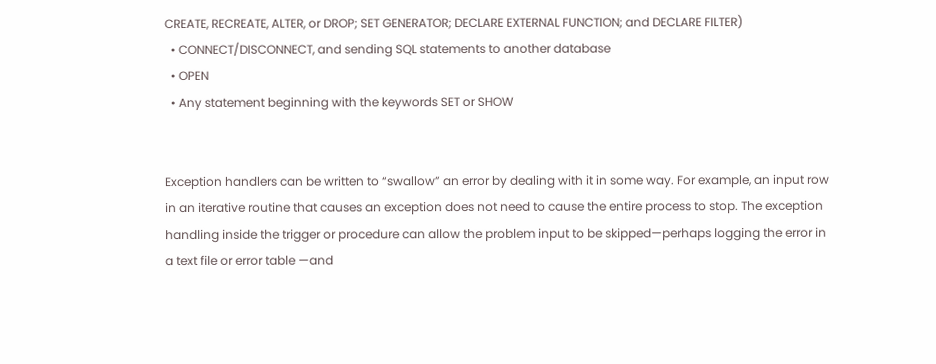CREATE, RECREATE, ALTER, or DROP; SET GENERATOR; DECLARE EXTERNAL FUNCTION; and DECLARE FILTER)
  • CONNECT/DISCONNECT, and sending SQL statements to another database
  • OPEN
  • Any statement beginning with the keywords SET or SHOW


Exception handlers can be written to “swallow” an error by dealing with it in some way. For example, an input row in an iterative routine that causes an exception does not need to cause the entire process to stop. The exception handling inside the trigger or procedure can allow the problem input to be skipped—perhaps logging the error in a text file or error table —and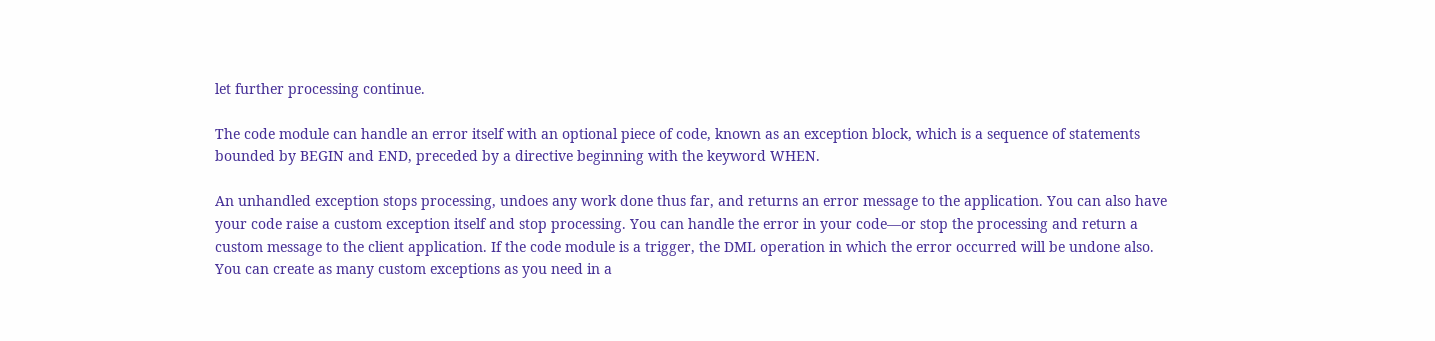let further processing continue.

The code module can handle an error itself with an optional piece of code, known as an exception block, which is a sequence of statements bounded by BEGIN and END, preceded by a directive beginning with the keyword WHEN.

An unhandled exception stops processing, undoes any work done thus far, and returns an error message to the application. You can also have your code raise a custom exception itself and stop processing. You can handle the error in your code—or stop the processing and return a custom message to the client application. If the code module is a trigger, the DML operation in which the error occurred will be undone also. You can create as many custom exceptions as you need in a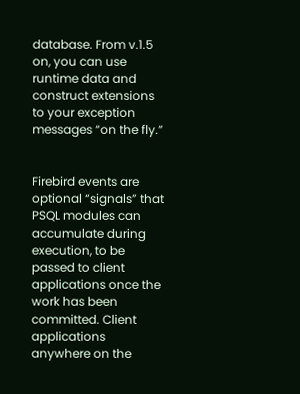database. From v.1.5 on, you can use runtime data and construct extensions to your exception messages “on the fly.”


Firebird events are optional “signals” that PSQL modules can accumulate during execution, to be passed to client applications once the work has been committed. Client applications anywhere on the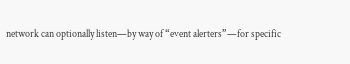network can optionally listen—by way of “event alerters”—for specific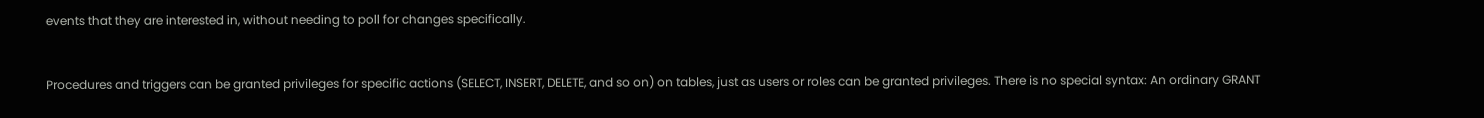events that they are interested in, without needing to poll for changes specifically.


Procedures and triggers can be granted privileges for specific actions (SELECT, INSERT, DELETE, and so on) on tables, just as users or roles can be granted privileges. There is no special syntax: An ordinary GRANT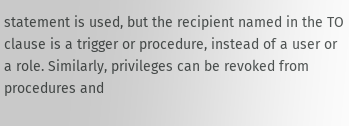statement is used, but the recipient named in the TO clause is a trigger or procedure, instead of a user or a role. Similarly, privileges can be revoked from procedures and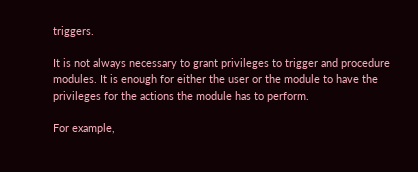triggers.

It is not always necessary to grant privileges to trigger and procedure modules. It is enough for either the user or the module to have the privileges for the actions the module has to perform.

For example,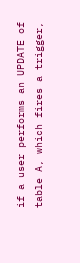if a user performs an UPDATE of table A, which fires a trigger,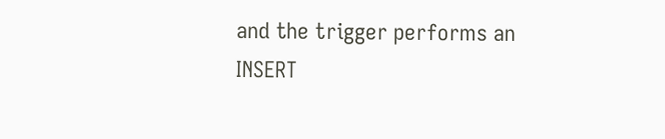and the trigger performs an INSERT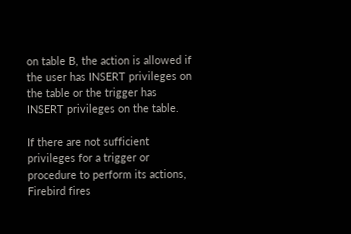on table B, the action is allowed if the user has INSERT privileges on the table or the trigger has INSERT privileges on the table.

If there are not sufficient privileges for a trigger or procedure to perform its actions, Firebird fires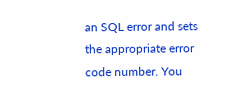an SQL error and sets the appropriate error code number. You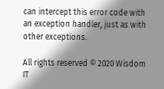can intercept this error code with an exception handler, just as with other exceptions.

All rights reserved © 2020 Wisdom IT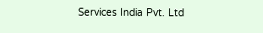Services India Pvt. Ltd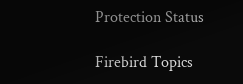Protection Status

Firebird Topics